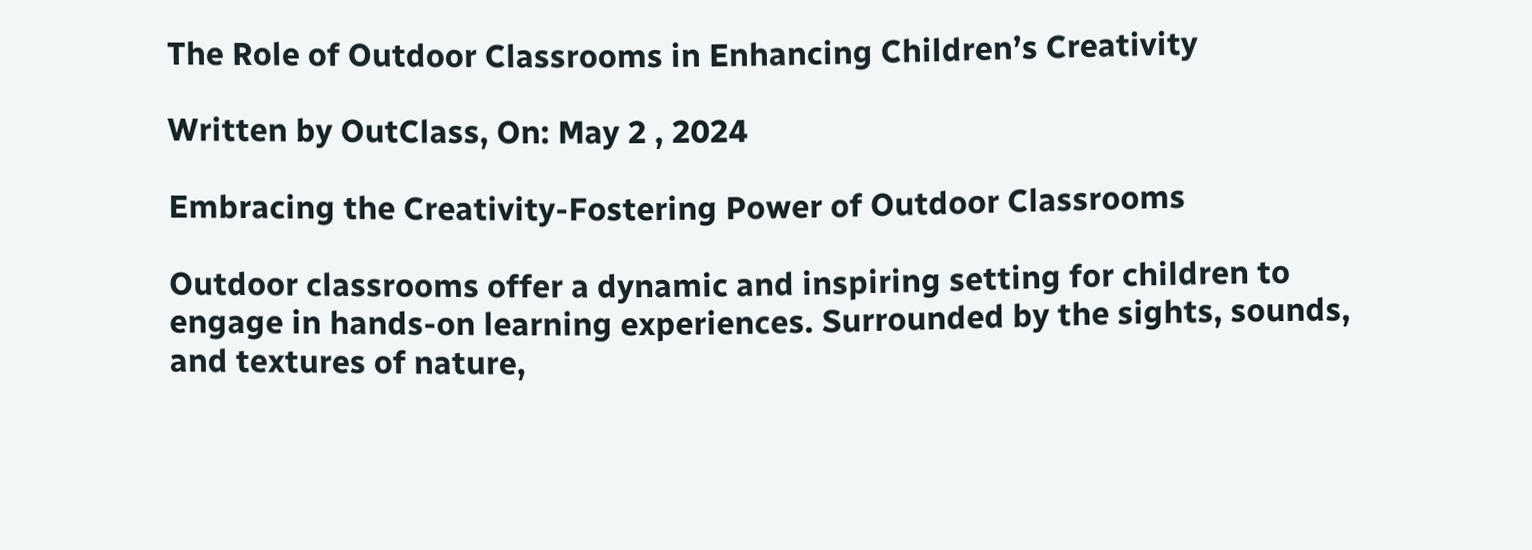The Role of Outdoor Classrooms in Enhancing Children’s Creativity

Written by OutClass, On: May 2 , 2024

Embracing the Creativity-Fostering Power of Outdoor Classrooms

Outdoor classrooms offer a dynamic and inspiring setting for children to engage in hands-on learning experiences. Surrounded by the sights, sounds, and textures of nature,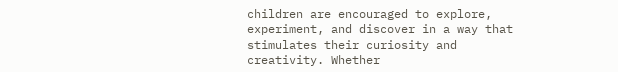children are encouraged to explore, experiment, and discover in a way that stimulates their curiosity and creativity. Whether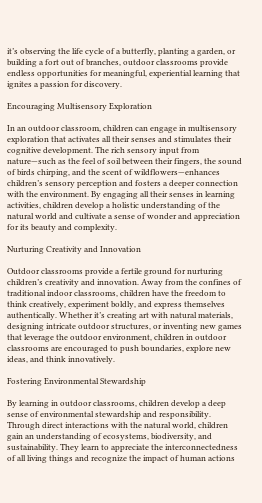it’s observing the life cycle of a butterfly, planting a garden, or building a fort out of branches, outdoor classrooms provide endless opportunities for meaningful, experiential learning that ignites a passion for discovery.

Encouraging Multisensory Exploration

In an outdoor classroom, children can engage in multisensory exploration that activates all their senses and stimulates their cognitive development. The rich sensory input from nature—such as the feel of soil between their fingers, the sound of birds chirping, and the scent of wildflowers—enhances children’s sensory perception and fosters a deeper connection with the environment. By engaging all their senses in learning activities, children develop a holistic understanding of the natural world and cultivate a sense of wonder and appreciation for its beauty and complexity.

Nurturing Creativity and Innovation

Outdoor classrooms provide a fertile ground for nurturing children’s creativity and innovation. Away from the confines of traditional indoor classrooms, children have the freedom to think creatively, experiment boldly, and express themselves authentically. Whether it’s creating art with natural materials, designing intricate outdoor structures, or inventing new games that leverage the outdoor environment, children in outdoor classrooms are encouraged to push boundaries, explore new ideas, and think innovatively.

Fostering Environmental Stewardship

By learning in outdoor classrooms, children develop a deep sense of environmental stewardship and responsibility. Through direct interactions with the natural world, children gain an understanding of ecosystems, biodiversity, and sustainability. They learn to appreciate the interconnectedness of all living things and recognize the impact of human actions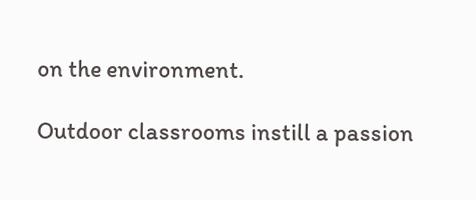on the environment.

Outdoor classrooms instill a passion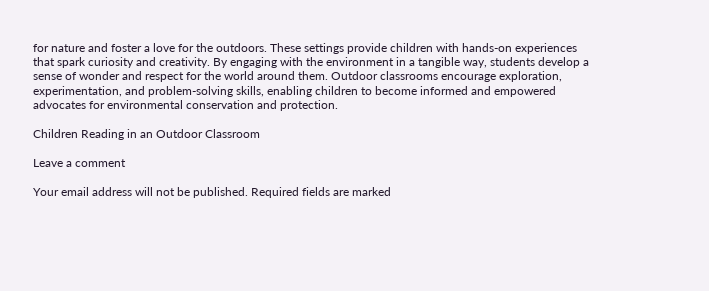for nature and foster a love for the outdoors. These settings provide children with hands-on experiences that spark curiosity and creativity. By engaging with the environment in a tangible way, students develop a sense of wonder and respect for the world around them. Outdoor classrooms encourage exploration, experimentation, and problem-solving skills, enabling children to become informed and empowered advocates for environmental conservation and protection.

Children Reading in an Outdoor Classroom

Leave a comment

Your email address will not be published. Required fields are marked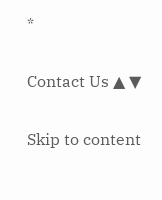*

Contact Us ▲ ▼

Skip to content